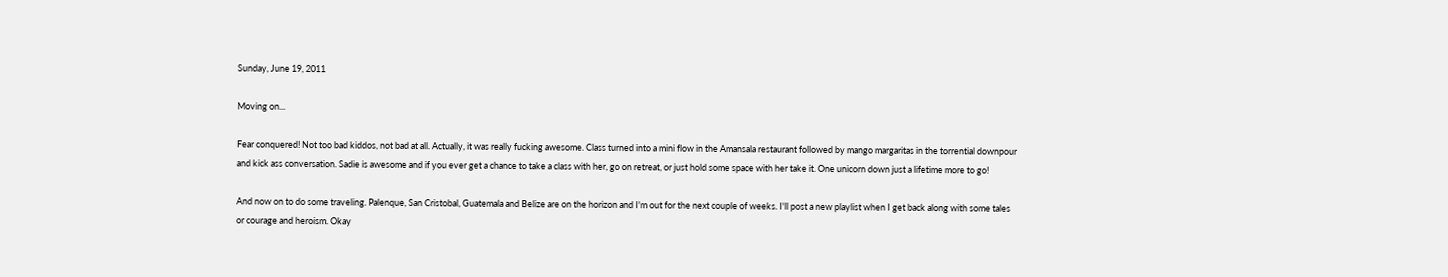Sunday, June 19, 2011

Moving on...

Fear conquered! Not too bad kiddos, not bad at all. Actually, it was really fucking awesome. Class turned into a mini flow in the Amansala restaurant followed by mango margaritas in the torrential downpour and kick ass conversation. Sadie is awesome and if you ever get a chance to take a class with her, go on retreat, or just hold some space with her take it. One unicorn down just a lifetime more to go!

And now on to do some traveling. Palenque, San Cristobal, Guatemala and Belize are on the horizon and I'm out for the next couple of weeks. I'll post a new playlist when I get back along with some tales or courage and heroism. Okay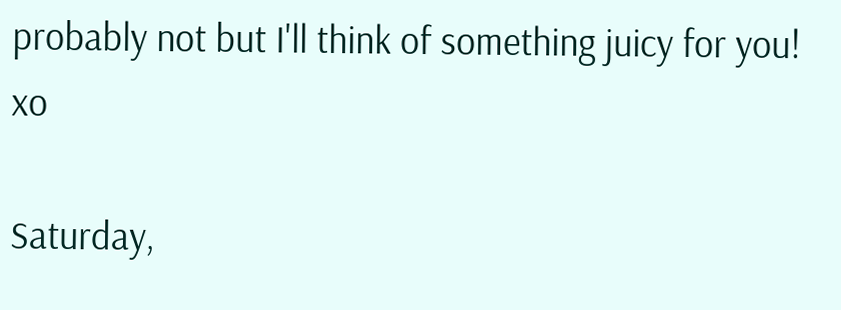probably not but I'll think of something juicy for you! xo

Saturday,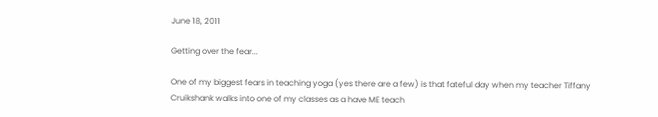June 18, 2011

Getting over the fear...

One of my biggest fears in teaching yoga (yes there are a few) is that fateful day when my teacher Tiffany Cruikshank walks into one of my classes as a have ME teach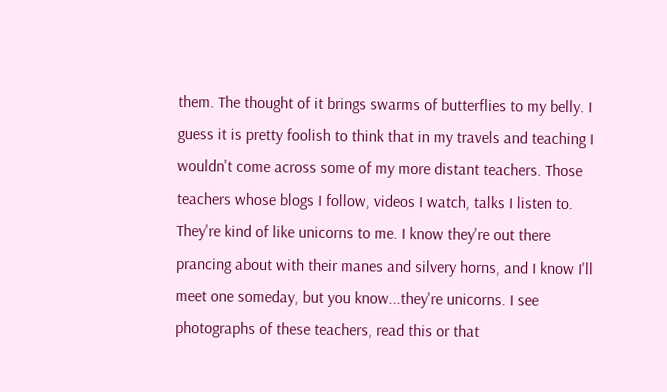them. The thought of it brings swarms of butterflies to my belly. I guess it is pretty foolish to think that in my travels and teaching I wouldn't come across some of my more distant teachers. Those teachers whose blogs I follow, videos I watch, talks I listen to. They're kind of like unicorns to me. I know they're out there prancing about with their manes and silvery horns, and I know I'll meet one someday, but you know...they're unicorns. I see photographs of these teachers, read this or that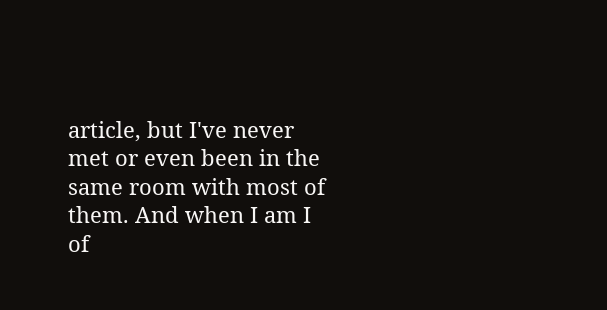article, but I've never met or even been in the same room with most of them. And when I am I of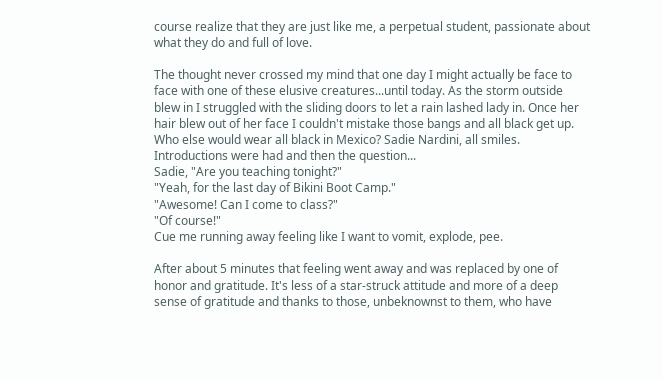course realize that they are just like me, a perpetual student, passionate about what they do and full of love.

The thought never crossed my mind that one day I might actually be face to face with one of these elusive creatures...until today. As the storm outside blew in I struggled with the sliding doors to let a rain lashed lady in. Once her hair blew out of her face I couldn't mistake those bangs and all black get up. Who else would wear all black in Mexico? Sadie Nardini, all smiles. Introductions were had and then the question...
Sadie, "Are you teaching tonight?"
"Yeah, for the last day of Bikini Boot Camp."
"Awesome! Can I come to class?"
"Of course!"
Cue me running away feeling like I want to vomit, explode, pee.

After about 5 minutes that feeling went away and was replaced by one of honor and gratitude. It's less of a star-struck attitude and more of a deep sense of gratitude and thanks to those, unbeknownst to them, who have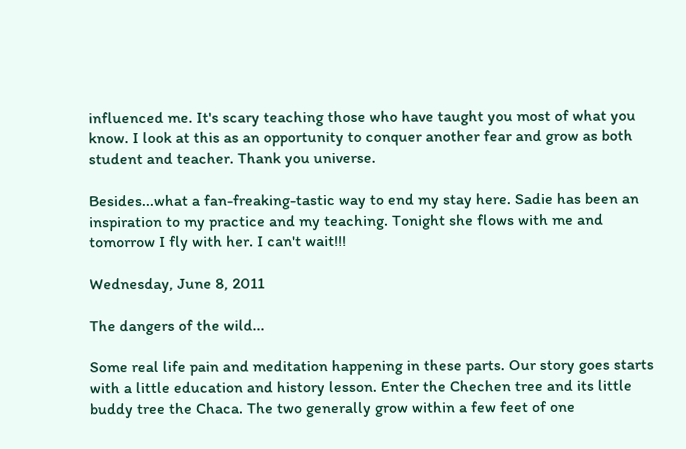influenced me. It's scary teaching those who have taught you most of what you know. I look at this as an opportunity to conquer another fear and grow as both student and teacher. Thank you universe.

Besides...what a fan-freaking-tastic way to end my stay here. Sadie has been an inspiration to my practice and my teaching. Tonight she flows with me and tomorrow I fly with her. I can't wait!!!

Wednesday, June 8, 2011

The dangers of the wild...

Some real life pain and meditation happening in these parts. Our story goes starts with a little education and history lesson. Enter the Chechen tree and its little buddy tree the Chaca. The two generally grow within a few feet of one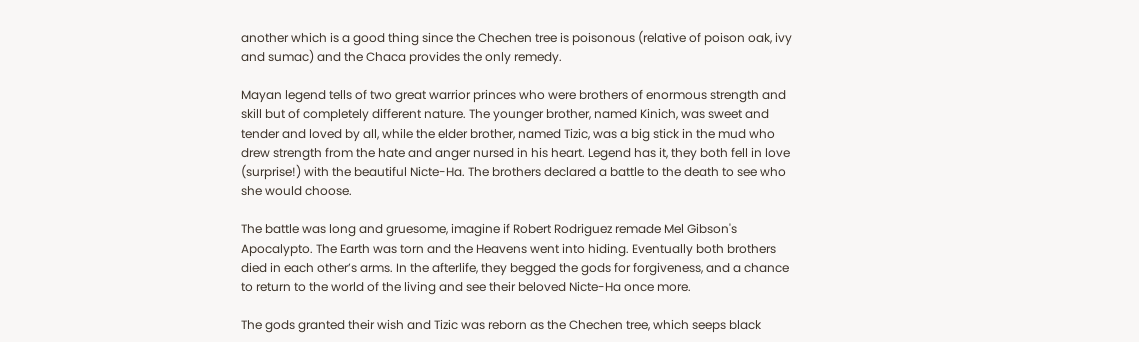another which is a good thing since the Chechen tree is poisonous (relative of poison oak, ivy and sumac) and the Chaca provides the only remedy.

Mayan legend tells of two great warrior princes who were brothers of enormous strength and skill but of completely different nature. The younger brother, named Kinich, was sweet and tender and loved by all, while the elder brother, named Tizic, was a big stick in the mud who drew strength from the hate and anger nursed in his heart. Legend has it, they both fell in love (surprise!) with the beautiful Nicte-Ha. The brothers declared a battle to the death to see who she would choose.

The battle was long and gruesome, imagine if Robert Rodriguez remade Mel Gibson's Apocalypto. The Earth was torn and the Heavens went into hiding. Eventually both brothers died in each other’s arms. In the afterlife, they begged the gods for forgiveness, and a chance to return to the world of the living and see their beloved Nicte-Ha once more.

The gods granted their wish and Tizic was reborn as the Chechen tree, which seeps black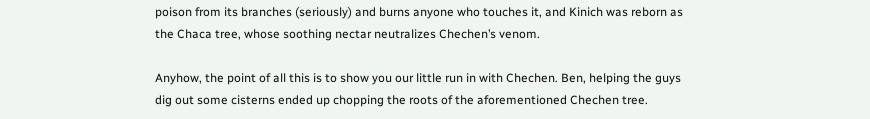poison from its branches (seriously) and burns anyone who touches it, and Kinich was reborn as the Chaca tree, whose soothing nectar neutralizes Chechen’s venom.

Anyhow, the point of all this is to show you our little run in with Chechen. Ben, helping the guys dig out some cisterns ended up chopping the roots of the aforementioned Chechen tree.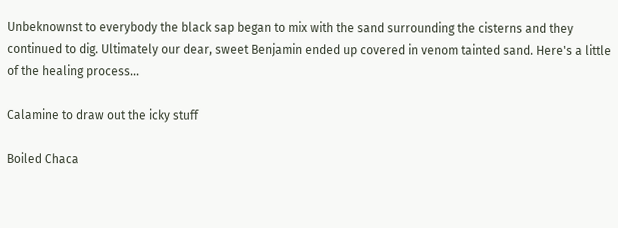Unbeknownst to everybody the black sap began to mix with the sand surrounding the cisterns and they continued to dig. Ultimately our dear, sweet Benjamin ended up covered in venom tainted sand. Here's a little of the healing process...

Calamine to draw out the icky stuff

Boiled Chaca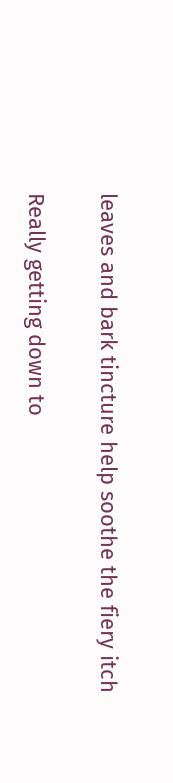leaves and bark tincture help soothe the fiery itch

Really getting down to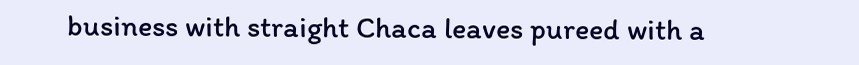business with straight Chaca leaves pureed with a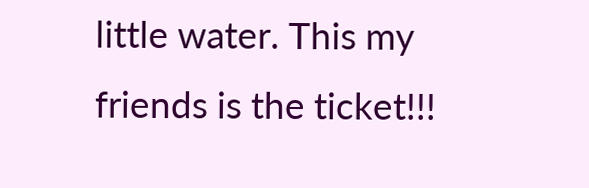little water. This my friends is the ticket!!!